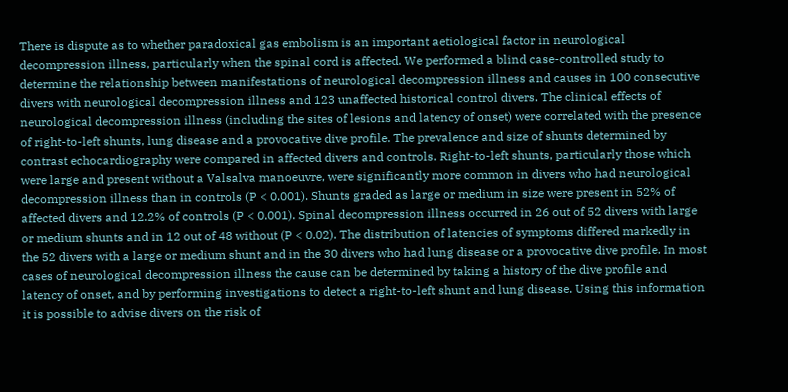There is dispute as to whether paradoxical gas embolism is an important aetiological factor in neurological decompression illness, particularly when the spinal cord is affected. We performed a blind case-controlled study to determine the relationship between manifestations of neurological decompression illness and causes in 100 consecutive divers with neurological decompression illness and 123 unaffected historical control divers. The clinical effects of neurological decompression illness (including the sites of lesions and latency of onset) were correlated with the presence of right-to-left shunts, lung disease and a provocative dive profile. The prevalence and size of shunts determined by contrast echocardiography were compared in affected divers and controls. Right-to-left shunts, particularly those which were large and present without a Valsalva manoeuvre, were significantly more common in divers who had neurological decompression illness than in controls (P < 0.001). Shunts graded as large or medium in size were present in 52% of affected divers and 12.2% of controls (P < 0.001). Spinal decompression illness occurred in 26 out of 52 divers with large or medium shunts and in 12 out of 48 without (P < 0.02). The distribution of latencies of symptoms differed markedly in the 52 divers with a large or medium shunt and in the 30 divers who had lung disease or a provocative dive profile. In most cases of neurological decompression illness the cause can be determined by taking a history of the dive profile and latency of onset, and by performing investigations to detect a right-to-left shunt and lung disease. Using this information it is possible to advise divers on the risk of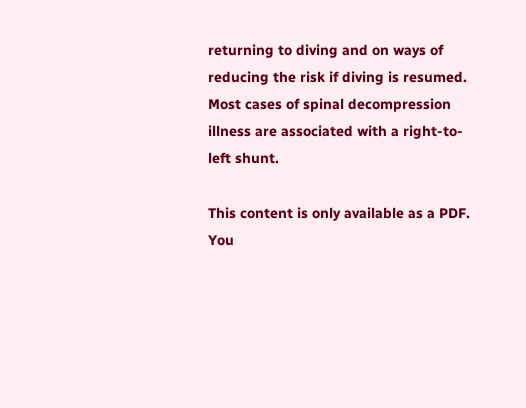returning to diving and on ways of reducing the risk if diving is resumed. Most cases of spinal decompression illness are associated with a right-to-left shunt.

This content is only available as a PDF.
You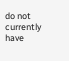do not currently have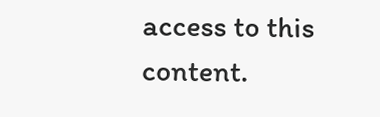access to this content.